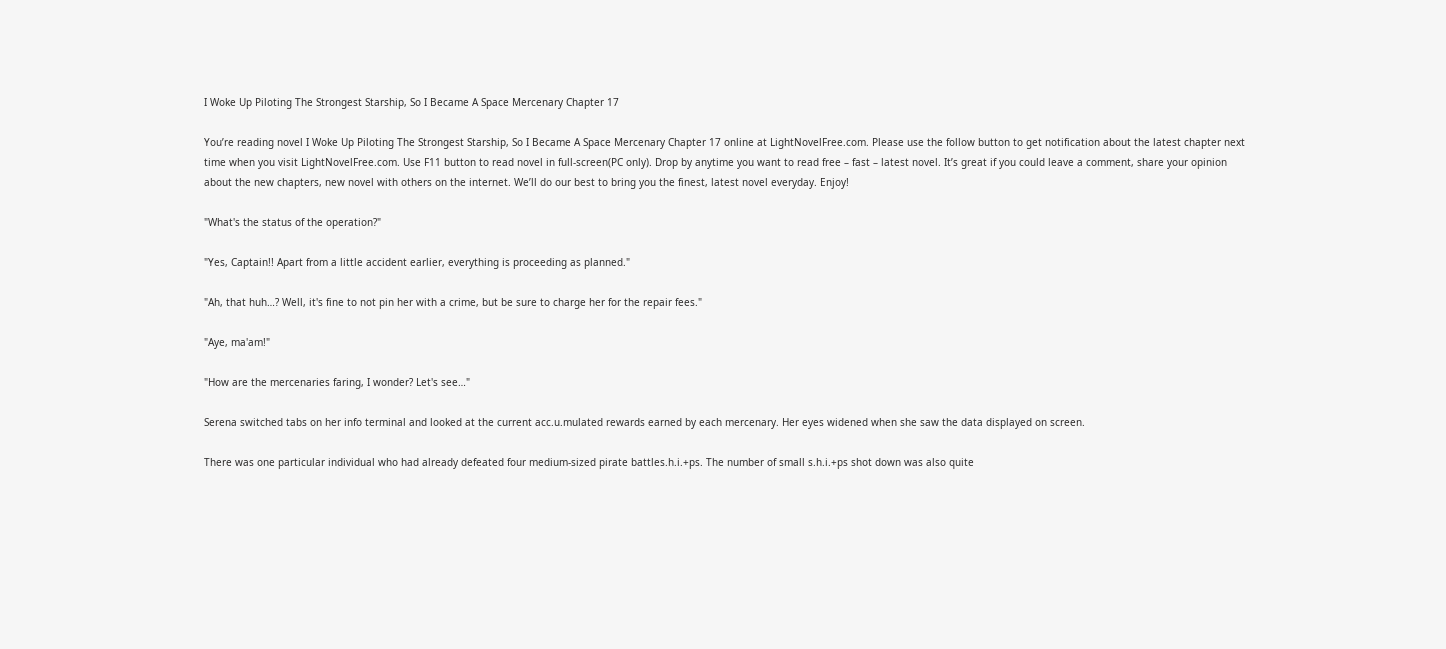I Woke Up Piloting The Strongest Starship, So I Became A Space Mercenary Chapter 17

You’re reading novel I Woke Up Piloting The Strongest Starship, So I Became A Space Mercenary Chapter 17 online at LightNovelFree.com. Please use the follow button to get notification about the latest chapter next time when you visit LightNovelFree.com. Use F11 button to read novel in full-screen(PC only). Drop by anytime you want to read free – fast – latest novel. It’s great if you could leave a comment, share your opinion about the new chapters, new novel with others on the internet. We’ll do our best to bring you the finest, latest novel everyday. Enjoy!

"What's the status of the operation?"

"Yes, Captain!! Apart from a little accident earlier, everything is proceeding as planned."

"Ah, that huh…? Well, it's fine to not pin her with a crime, but be sure to charge her for the repair fees."

"Aye, ma'am!"

"How are the mercenaries faring, I wonder? Let's see…"

Serena switched tabs on her info terminal and looked at the current acc.u.mulated rewards earned by each mercenary. Her eyes widened when she saw the data displayed on screen.

There was one particular individual who had already defeated four medium-sized pirate battles.h.i.+ps. The number of small s.h.i.+ps shot down was also quite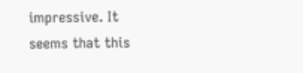impressive. It seems that this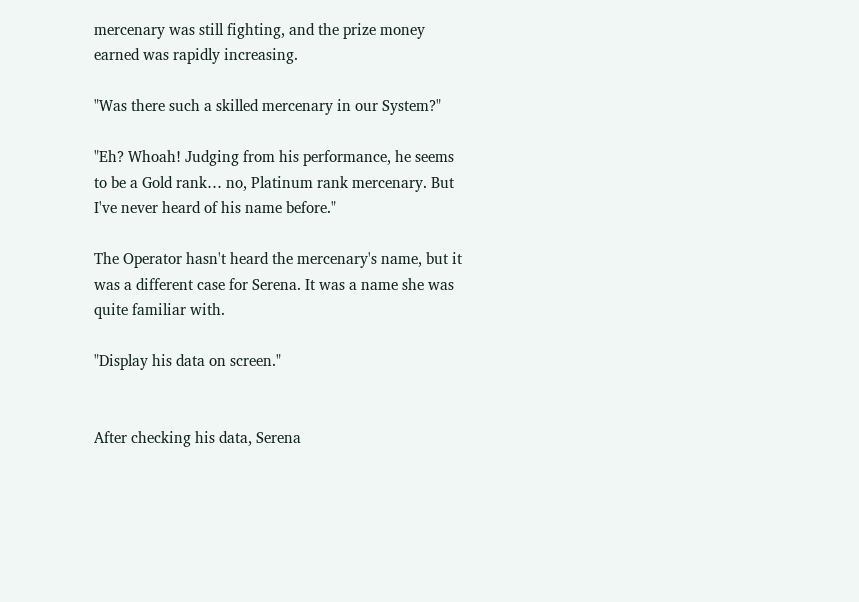mercenary was still fighting, and the prize money earned was rapidly increasing.

"Was there such a skilled mercenary in our System?"

"Eh? Whoah! Judging from his performance, he seems to be a Gold rank… no, Platinum rank mercenary. But I've never heard of his name before."

The Operator hasn't heard the mercenary's name, but it was a different case for Serena. It was a name she was quite familiar with.

"Display his data on screen."


After checking his data, Serena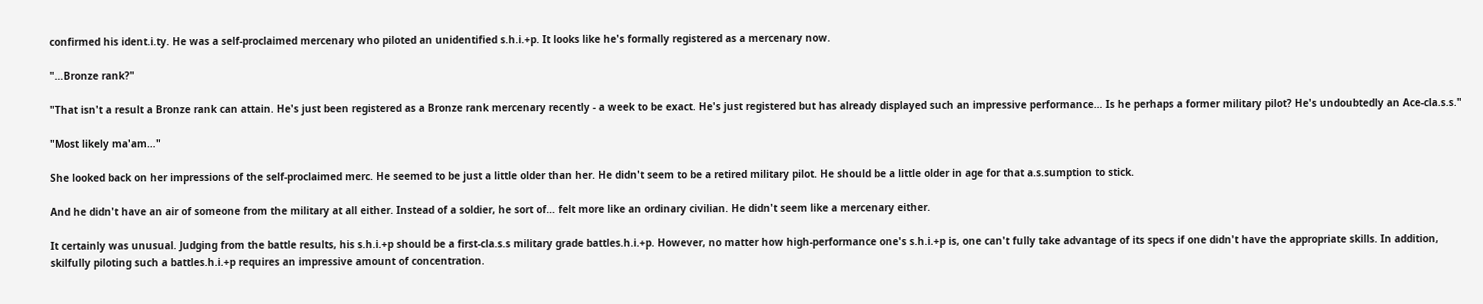confirmed his ident.i.ty. He was a self-proclaimed mercenary who piloted an unidentified s.h.i.+p. It looks like he's formally registered as a mercenary now.

"…Bronze rank?"

"That isn't a result a Bronze rank can attain. He's just been registered as a Bronze rank mercenary recently - a week to be exact. He's just registered but has already displayed such an impressive performance… Is he perhaps a former military pilot? He's undoubtedly an Ace-cla.s.s."

"Most likely ma'am…"

She looked back on her impressions of the self-proclaimed merc. He seemed to be just a little older than her. He didn't seem to be a retired military pilot. He should be a little older in age for that a.s.sumption to stick.

And he didn't have an air of someone from the military at all either. Instead of a soldier, he sort of… felt more like an ordinary civilian. He didn't seem like a mercenary either.

It certainly was unusual. Judging from the battle results, his s.h.i.+p should be a first-cla.s.s military grade battles.h.i.+p. However, no matter how high-performance one's s.h.i.+p is, one can't fully take advantage of its specs if one didn't have the appropriate skills. In addition, skilfully piloting such a battles.h.i.+p requires an impressive amount of concentration.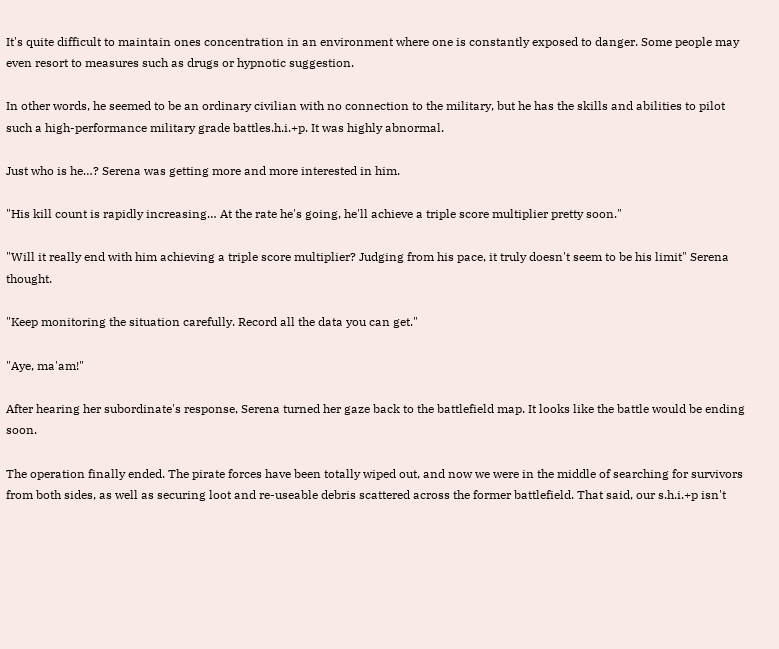It's quite difficult to maintain ones concentration in an environment where one is constantly exposed to danger. Some people may even resort to measures such as drugs or hypnotic suggestion.

In other words, he seemed to be an ordinary civilian with no connection to the military, but he has the skills and abilities to pilot such a high-performance military grade battles.h.i.+p. It was highly abnormal.

Just who is he…? Serena was getting more and more interested in him.

"His kill count is rapidly increasing… At the rate he's going, he'll achieve a triple score multiplier pretty soon."

"Will it really end with him achieving a triple score multiplier? Judging from his pace, it truly doesn't seem to be his limit" Serena thought.

"Keep monitoring the situation carefully. Record all the data you can get."

"Aye, ma'am!"

After hearing her subordinate's response, Serena turned her gaze back to the battlefield map. It looks like the battle would be ending soon.

The operation finally ended. The pirate forces have been totally wiped out, and now we were in the middle of searching for survivors from both sides, as well as securing loot and re-useable debris scattered across the former battlefield. That said, our s.h.i.+p isn't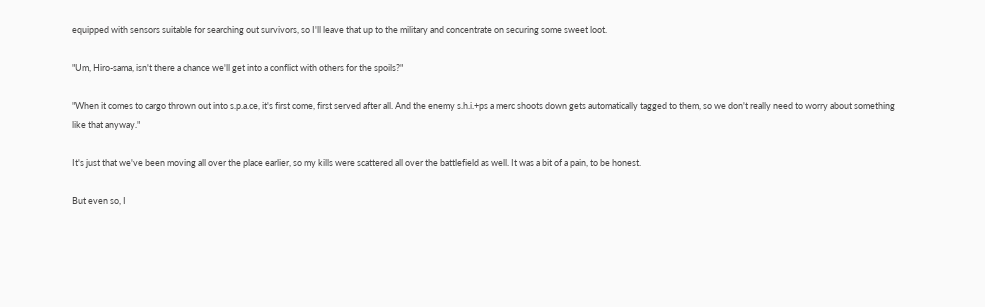equipped with sensors suitable for searching out survivors, so I'll leave that up to the military and concentrate on securing some sweet loot.

"Um, Hiro-sama, isn't there a chance we'll get into a conflict with others for the spoils?"

"When it comes to cargo thrown out into s.p.a.ce, it's first come, first served after all. And the enemy s.h.i.+ps a merc shoots down gets automatically tagged to them, so we don't really need to worry about something like that anyway."

It's just that we've been moving all over the place earlier, so my kills were scattered all over the battlefield as well. It was a bit of a pain, to be honest.

But even so, I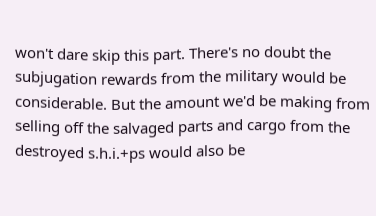won't dare skip this part. There's no doubt the subjugation rewards from the military would be considerable. But the amount we'd be making from selling off the salvaged parts and cargo from the destroyed s.h.i.+ps would also be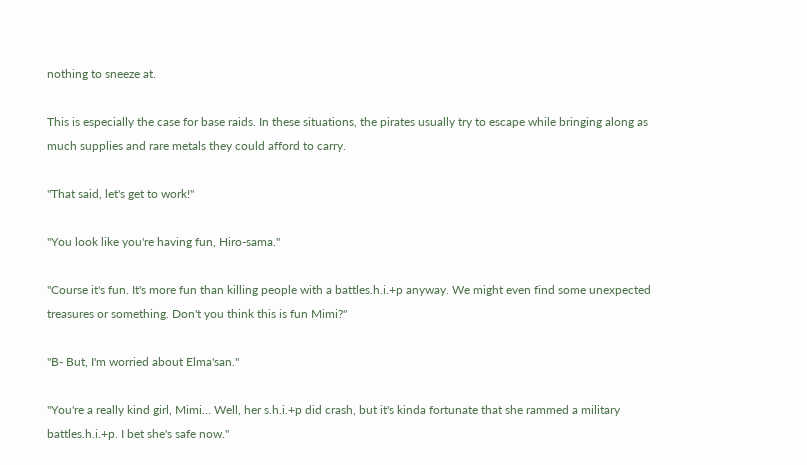nothing to sneeze at.

This is especially the case for base raids. In these situations, the pirates usually try to escape while bringing along as much supplies and rare metals they could afford to carry.

"That said, let's get to work!"

"You look like you're having fun, Hiro-sama."

"Course it's fun. It's more fun than killing people with a battles.h.i.+p anyway. We might even find some unexpected treasures or something. Don't you think this is fun Mimi?"

"B- But, I'm worried about Elma'san."

"You're a really kind girl, Mimi… Well, her s.h.i.+p did crash, but it's kinda fortunate that she rammed a military battles.h.i.+p. I bet she's safe now."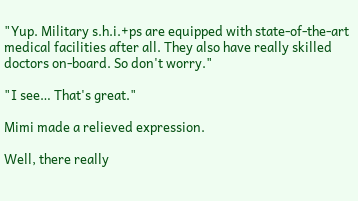"Yup. Military s.h.i.+ps are equipped with state-of-the-art medical facilities after all. They also have really skilled doctors on-board. So don't worry."

"I see… That's great."

Mimi made a relieved expression.

Well, there really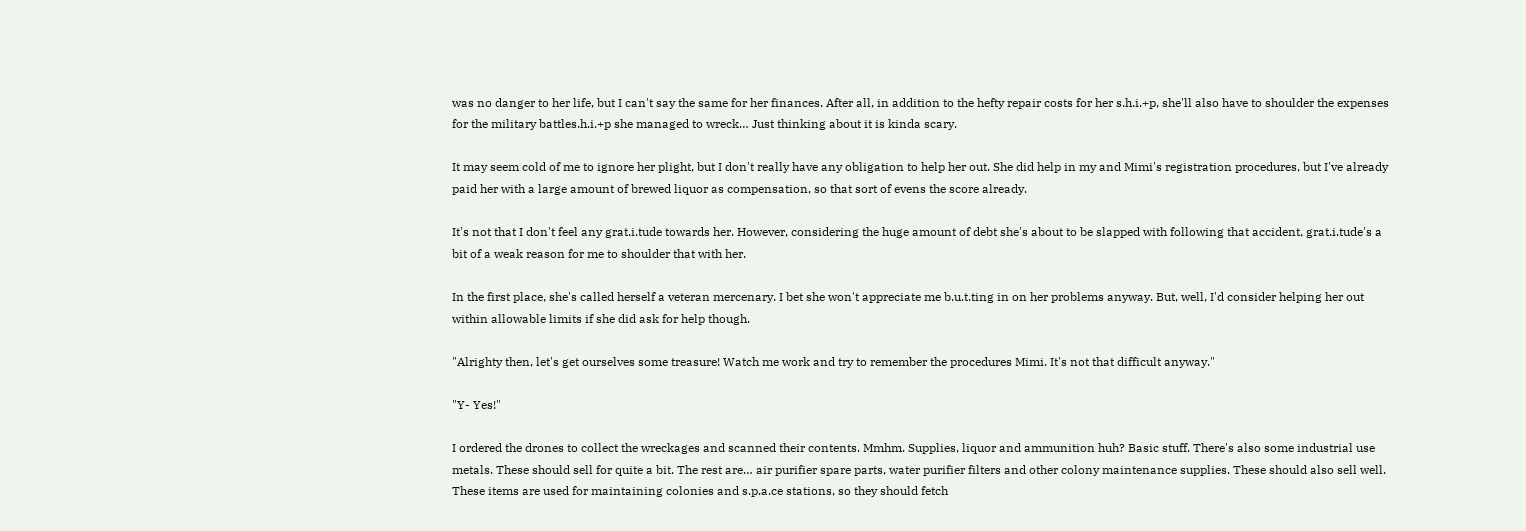was no danger to her life, but I can't say the same for her finances. After all, in addition to the hefty repair costs for her s.h.i.+p, she'll also have to shoulder the expenses for the military battles.h.i.+p she managed to wreck… Just thinking about it is kinda scary.

It may seem cold of me to ignore her plight, but I don't really have any obligation to help her out. She did help in my and Mimi's registration procedures, but I've already paid her with a large amount of brewed liquor as compensation, so that sort of evens the score already.

It's not that I don't feel any grat.i.tude towards her. However, considering the huge amount of debt she's about to be slapped with following that accident, grat.i.tude's a bit of a weak reason for me to shoulder that with her.

In the first place, she's called herself a veteran mercenary. I bet she won't appreciate me b.u.t.ting in on her problems anyway. But, well, I'd consider helping her out within allowable limits if she did ask for help though.

"Alrighty then, let's get ourselves some treasure! Watch me work and try to remember the procedures Mimi. It's not that difficult anyway."

"Y- Yes!"

I ordered the drones to collect the wreckages and scanned their contents. Mmhm. Supplies, liquor and ammunition huh? Basic stuff. There's also some industrial use metals. These should sell for quite a bit. The rest are… air purifier spare parts, water purifier filters and other colony maintenance supplies. These should also sell well. These items are used for maintaining colonies and s.p.a.ce stations, so they should fetch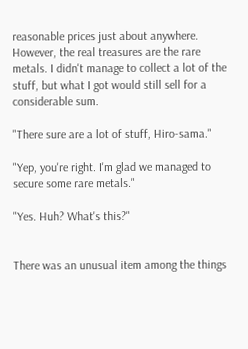reasonable prices just about anywhere. However, the real treasures are the rare metals. I didn't manage to collect a lot of the stuff, but what I got would still sell for a considerable sum.

"There sure are a lot of stuff, Hiro-sama."

"Yep, you're right. I'm glad we managed to secure some rare metals."

"Yes. Huh? What's this?"


There was an unusual item among the things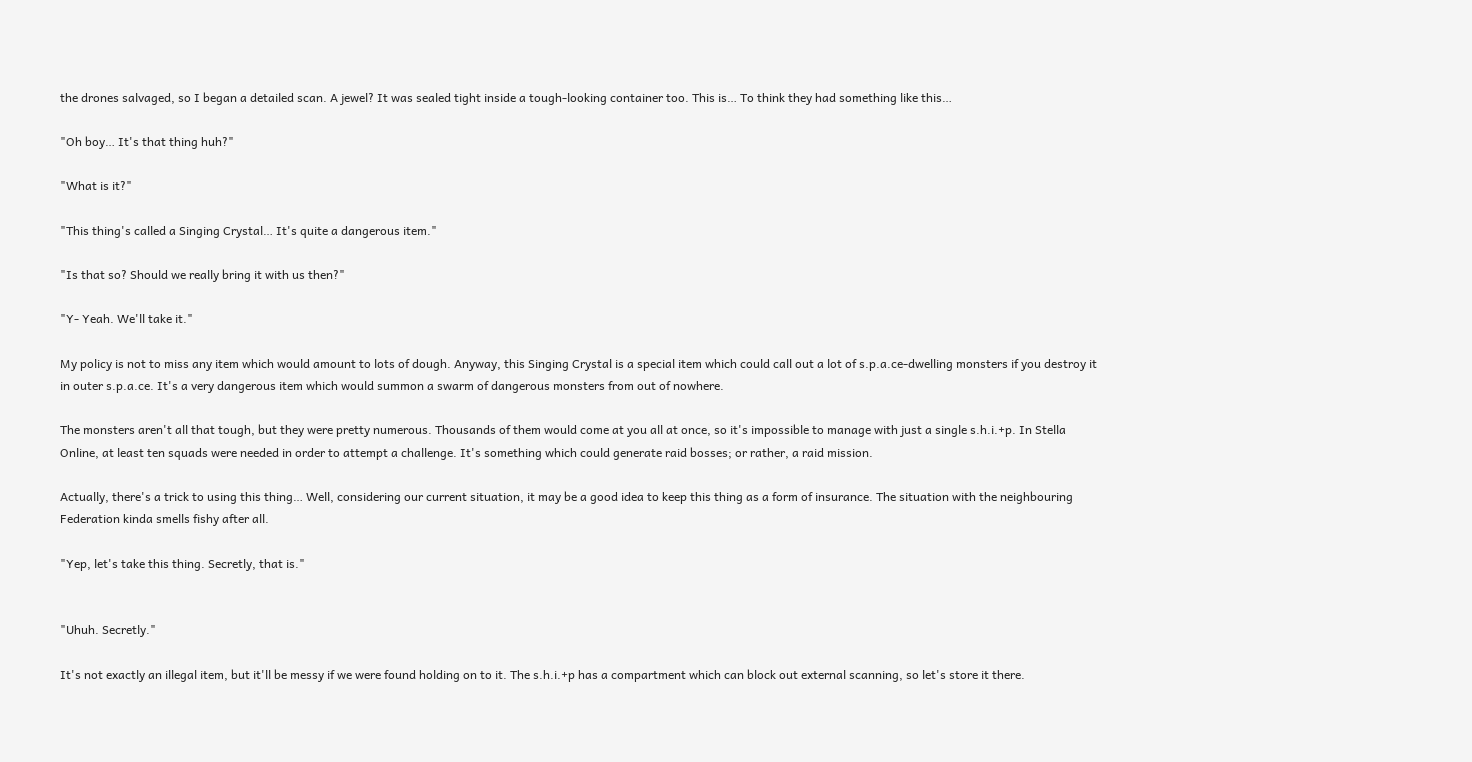the drones salvaged, so I began a detailed scan. A jewel? It was sealed tight inside a tough-looking container too. This is… To think they had something like this…

"Oh boy… It's that thing huh?"

"What is it?"

"This thing's called a Singing Crystal… It's quite a dangerous item."

"Is that so? Should we really bring it with us then?"

"Y- Yeah. We'll take it."

My policy is not to miss any item which would amount to lots of dough. Anyway, this Singing Crystal is a special item which could call out a lot of s.p.a.ce-dwelling monsters if you destroy it in outer s.p.a.ce. It's a very dangerous item which would summon a swarm of dangerous monsters from out of nowhere.

The monsters aren't all that tough, but they were pretty numerous. Thousands of them would come at you all at once, so it's impossible to manage with just a single s.h.i.+p. In Stella Online, at least ten squads were needed in order to attempt a challenge. It's something which could generate raid bosses; or rather, a raid mission.

Actually, there's a trick to using this thing… Well, considering our current situation, it may be a good idea to keep this thing as a form of insurance. The situation with the neighbouring Federation kinda smells fishy after all.

"Yep, let's take this thing. Secretly, that is."


"Uhuh. Secretly."

It's not exactly an illegal item, but it'll be messy if we were found holding on to it. The s.h.i.+p has a compartment which can block out external scanning, so let's store it there.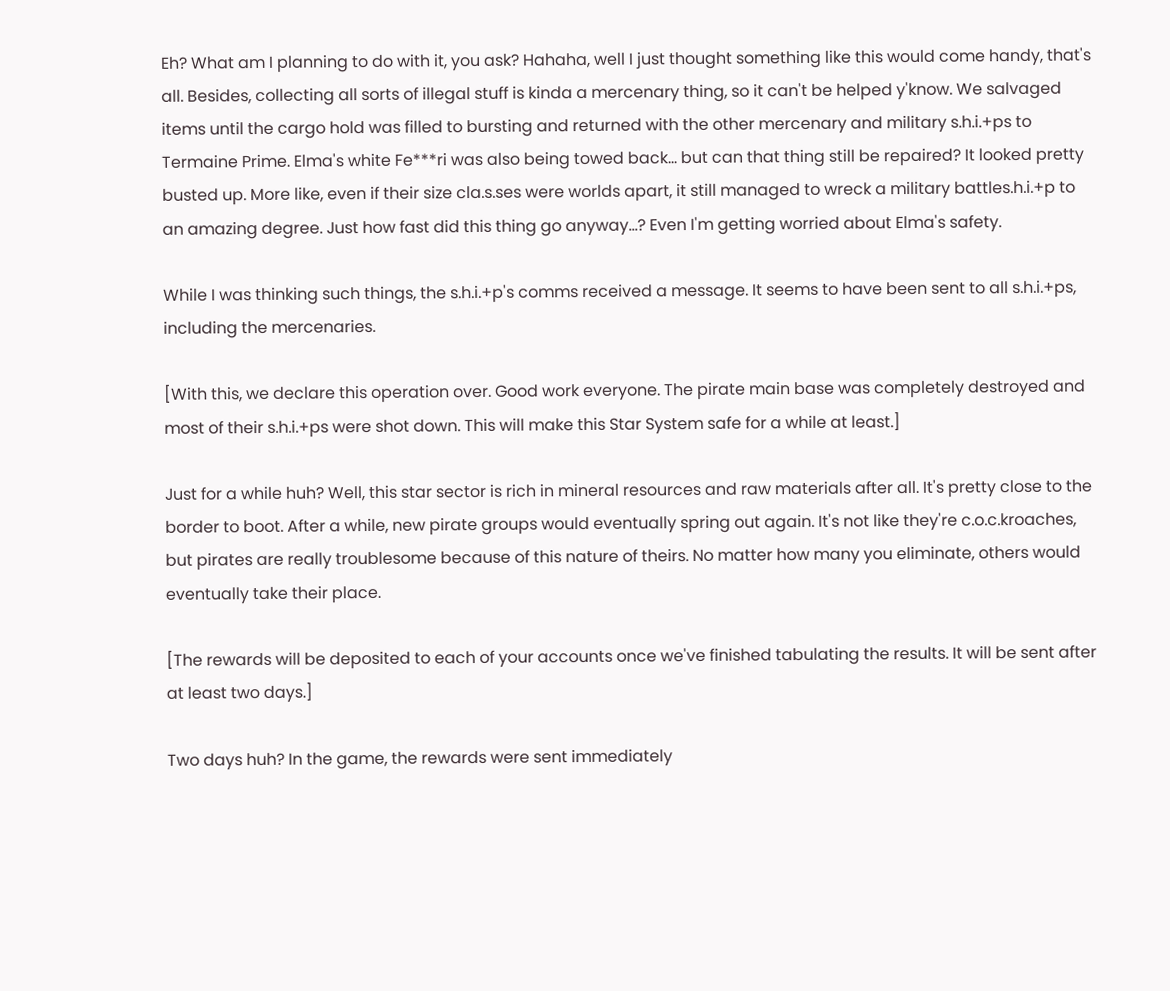Eh? What am I planning to do with it, you ask? Hahaha, well I just thought something like this would come handy, that's all. Besides, collecting all sorts of illegal stuff is kinda a mercenary thing, so it can't be helped y'know. We salvaged items until the cargo hold was filled to bursting and returned with the other mercenary and military s.h.i.+ps to Termaine Prime. Elma's white Fe***ri was also being towed back… but can that thing still be repaired? It looked pretty busted up. More like, even if their size cla.s.ses were worlds apart, it still managed to wreck a military battles.h.i.+p to an amazing degree. Just how fast did this thing go anyway…? Even I'm getting worried about Elma's safety.

While I was thinking such things, the s.h.i.+p's comms received a message. It seems to have been sent to all s.h.i.+ps, including the mercenaries.

[With this, we declare this operation over. Good work everyone. The pirate main base was completely destroyed and most of their s.h.i.+ps were shot down. This will make this Star System safe for a while at least.]

Just for a while huh? Well, this star sector is rich in mineral resources and raw materials after all. It's pretty close to the border to boot. After a while, new pirate groups would eventually spring out again. It's not like they're c.o.c.kroaches, but pirates are really troublesome because of this nature of theirs. No matter how many you eliminate, others would eventually take their place.

[The rewards will be deposited to each of your accounts once we've finished tabulating the results. It will be sent after at least two days.]

Two days huh? In the game, the rewards were sent immediately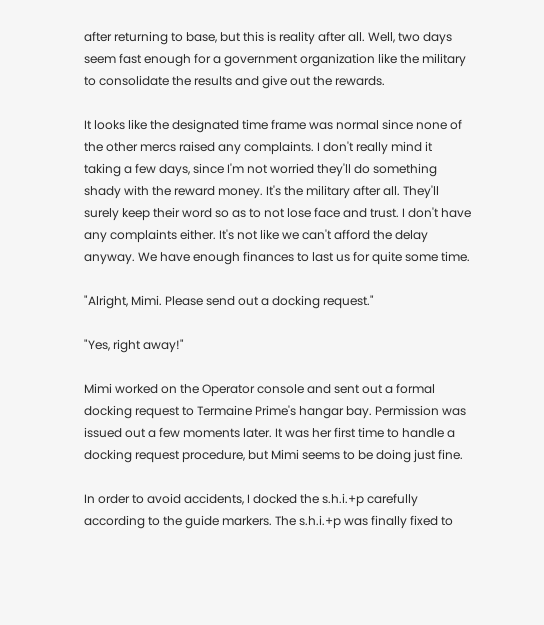after returning to base, but this is reality after all. Well, two days seem fast enough for a government organization like the military to consolidate the results and give out the rewards.

It looks like the designated time frame was normal since none of the other mercs raised any complaints. I don't really mind it taking a few days, since I'm not worried they'll do something shady with the reward money. It's the military after all. They'll surely keep their word so as to not lose face and trust. I don't have any complaints either. It's not like we can't afford the delay anyway. We have enough finances to last us for quite some time.

"Alright, Mimi. Please send out a docking request."

"Yes, right away!"

Mimi worked on the Operator console and sent out a formal docking request to Termaine Prime's hangar bay. Permission was issued out a few moments later. It was her first time to handle a docking request procedure, but Mimi seems to be doing just fine.

In order to avoid accidents, I docked the s.h.i.+p carefully according to the guide markers. The s.h.i.+p was finally fixed to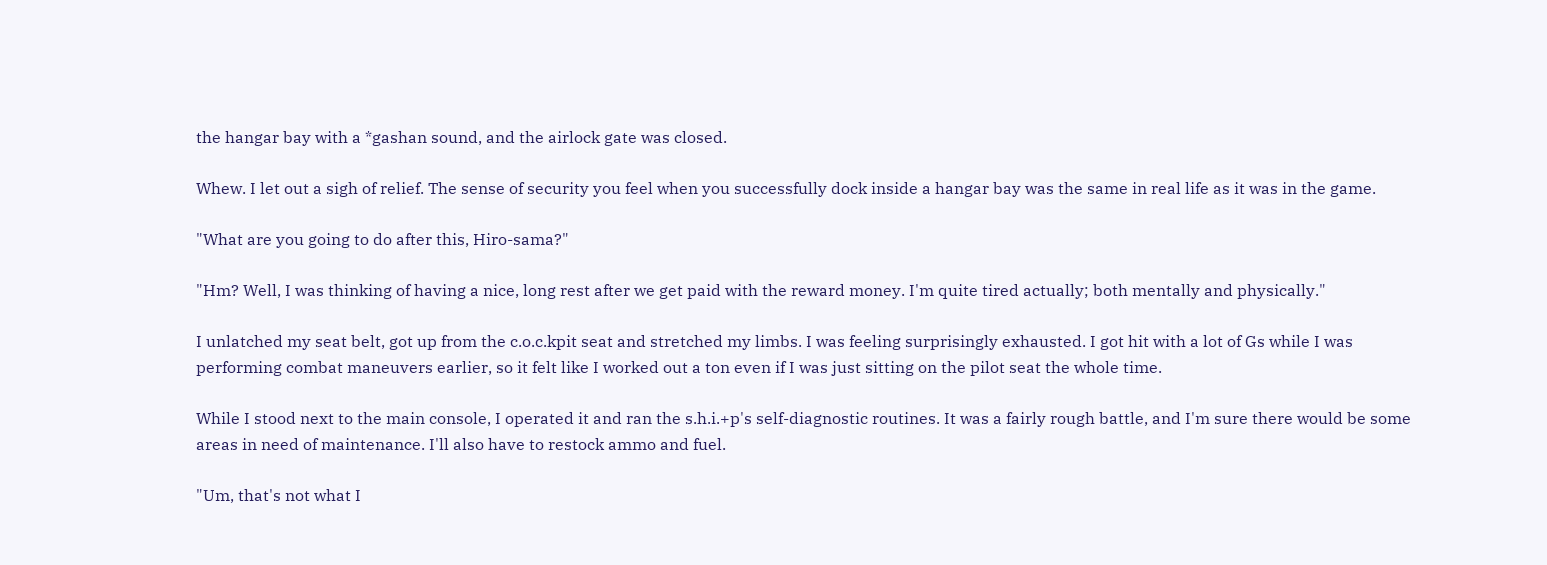the hangar bay with a *gashan sound, and the airlock gate was closed.

Whew. I let out a sigh of relief. The sense of security you feel when you successfully dock inside a hangar bay was the same in real life as it was in the game.

"What are you going to do after this, Hiro-sama?"

"Hm? Well, I was thinking of having a nice, long rest after we get paid with the reward money. I'm quite tired actually; both mentally and physically."

I unlatched my seat belt, got up from the c.o.c.kpit seat and stretched my limbs. I was feeling surprisingly exhausted. I got hit with a lot of Gs while I was performing combat maneuvers earlier, so it felt like I worked out a ton even if I was just sitting on the pilot seat the whole time.

While I stood next to the main console, I operated it and ran the s.h.i.+p's self-diagnostic routines. It was a fairly rough battle, and I'm sure there would be some areas in need of maintenance. I'll also have to restock ammo and fuel.

"Um, that's not what I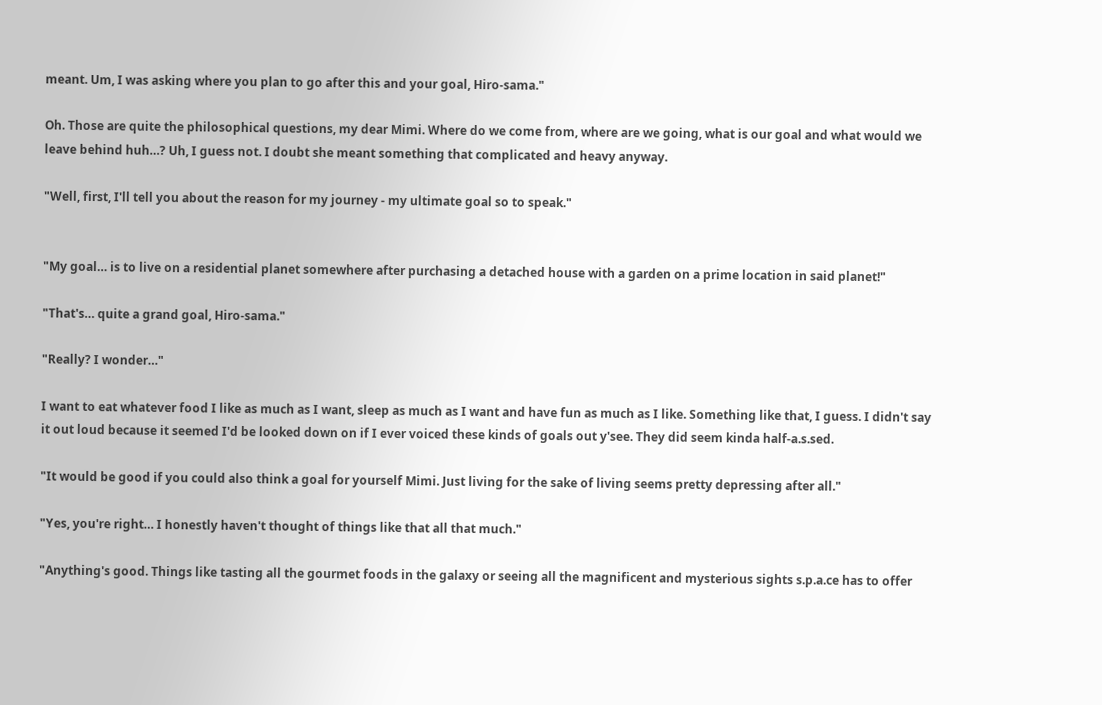meant. Um, I was asking where you plan to go after this and your goal, Hiro-sama."

Oh. Those are quite the philosophical questions, my dear Mimi. Where do we come from, where are we going, what is our goal and what would we leave behind huh…? Uh, I guess not. I doubt she meant something that complicated and heavy anyway.

"Well, first, I'll tell you about the reason for my journey - my ultimate goal so to speak."


"My goal… is to live on a residential planet somewhere after purchasing a detached house with a garden on a prime location in said planet!"

"That's… quite a grand goal, Hiro-sama."

"Really? I wonder…"

I want to eat whatever food I like as much as I want, sleep as much as I want and have fun as much as I like. Something like that, I guess. I didn't say it out loud because it seemed I'd be looked down on if I ever voiced these kinds of goals out y'see. They did seem kinda half-a.s.sed.

"It would be good if you could also think a goal for yourself Mimi. Just living for the sake of living seems pretty depressing after all."

"Yes, you're right… I honestly haven't thought of things like that all that much."

"Anything's good. Things like tasting all the gourmet foods in the galaxy or seeing all the magnificent and mysterious sights s.p.a.ce has to offer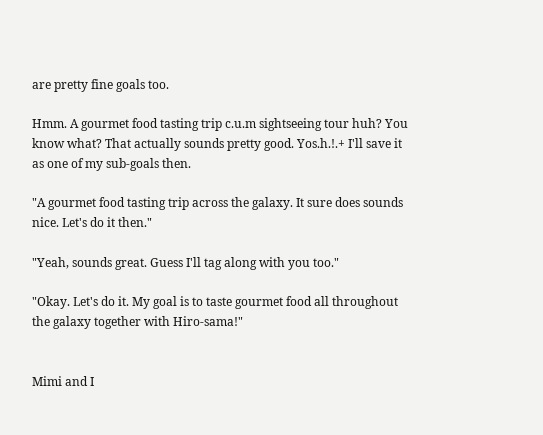are pretty fine goals too.

Hmm. A gourmet food tasting trip c.u.m sightseeing tour huh? You know what? That actually sounds pretty good. Yos.h.!.+ I'll save it as one of my sub-goals then.

"A gourmet food tasting trip across the galaxy. It sure does sounds nice. Let's do it then."

"Yeah, sounds great. Guess I'll tag along with you too."

"Okay. Let's do it. My goal is to taste gourmet food all throughout the galaxy together with Hiro-sama!"


Mimi and I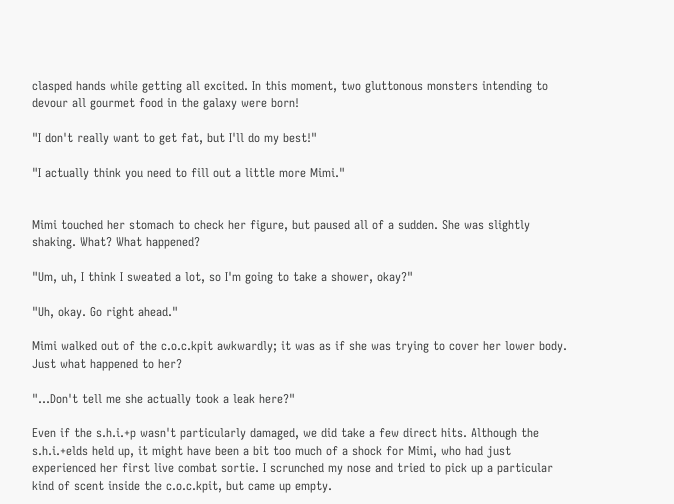clasped hands while getting all excited. In this moment, two gluttonous monsters intending to devour all gourmet food in the galaxy were born!

"I don't really want to get fat, but I'll do my best!"

"I actually think you need to fill out a little more Mimi."


Mimi touched her stomach to check her figure, but paused all of a sudden. She was slightly shaking. What? What happened?

"Um, uh, I think I sweated a lot, so I'm going to take a shower, okay?"

"Uh, okay. Go right ahead."

Mimi walked out of the c.o.c.kpit awkwardly; it was as if she was trying to cover her lower body. Just what happened to her?

"…Don't tell me she actually took a leak here?"

Even if the s.h.i.+p wasn't particularly damaged, we did take a few direct hits. Although the s.h.i.+elds held up, it might have been a bit too much of a shock for Mimi, who had just experienced her first live combat sortie. I scrunched my nose and tried to pick up a particular kind of scent inside the c.o.c.kpit, but came up empty.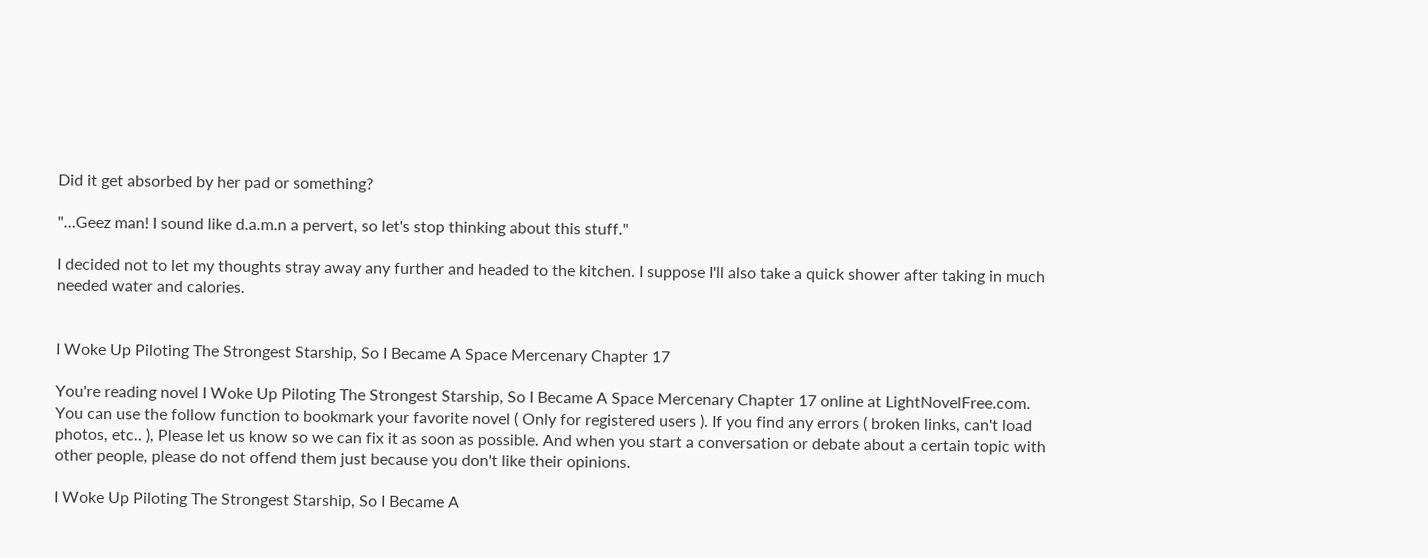Did it get absorbed by her pad or something?

"…Geez man! I sound like d.a.m.n a pervert, so let's stop thinking about this stuff."

I decided not to let my thoughts stray away any further and headed to the kitchen. I suppose I'll also take a quick shower after taking in much needed water and calories.


I Woke Up Piloting The Strongest Starship, So I Became A Space Mercenary Chapter 17

You're reading novel I Woke Up Piloting The Strongest Starship, So I Became A Space Mercenary Chapter 17 online at LightNovelFree.com. You can use the follow function to bookmark your favorite novel ( Only for registered users ). If you find any errors ( broken links, can't load photos, etc.. ), Please let us know so we can fix it as soon as possible. And when you start a conversation or debate about a certain topic with other people, please do not offend them just because you don't like their opinions.

I Woke Up Piloting The Strongest Starship, So I Became A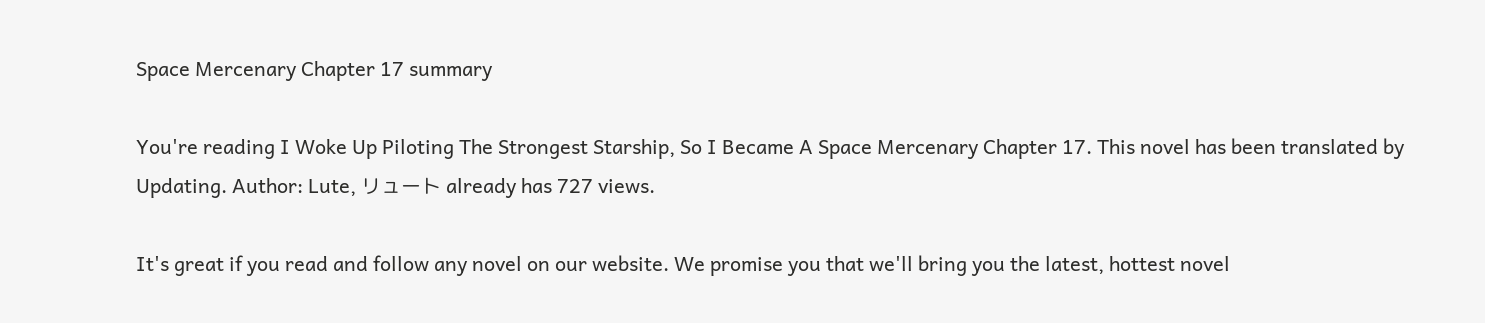Space Mercenary Chapter 17 summary

You're reading I Woke Up Piloting The Strongest Starship, So I Became A Space Mercenary Chapter 17. This novel has been translated by Updating. Author: Lute, リュート already has 727 views.

It's great if you read and follow any novel on our website. We promise you that we'll bring you the latest, hottest novel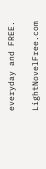everyday and FREE.

LightNovelFree.com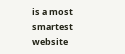is a most smartest website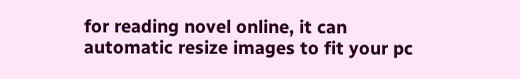for reading novel online, it can automatic resize images to fit your pc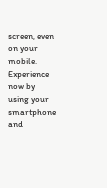screen, even on your mobile. Experience now by using your smartphone and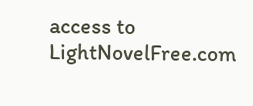access to LightNovelFree.com